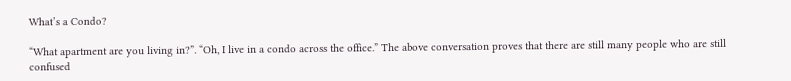What’s a Condo?

“What apartment are you living in?”. “Oh, I live in a condo across the office.” The above conversation proves that there are still many people who are still confused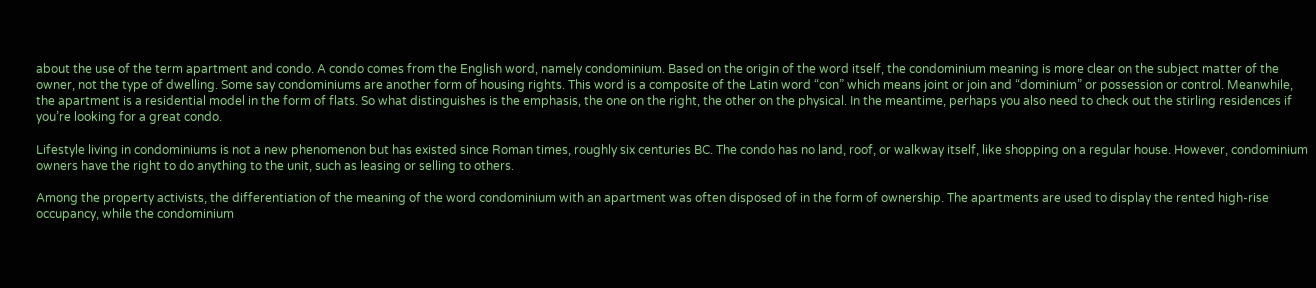about the use of the term apartment and condo. A condo comes from the English word, namely condominium. Based on the origin of the word itself, the condominium meaning is more clear on the subject matter of the owner, not the type of dwelling. Some say condominiums are another form of housing rights. This word is a composite of the Latin word “con” which means joint or join and “dominium” or possession or control. Meanwhile, the apartment is a residential model in the form of flats. So what distinguishes is the emphasis, the one on the right, the other on the physical. In the meantime, perhaps you also need to check out the stirling residences if you’re looking for a great condo.

Lifestyle living in condominiums is not a new phenomenon but has existed since Roman times, roughly six centuries BC. The condo has no land, roof, or walkway itself, like shopping on a regular house. However, condominium owners have the right to do anything to the unit, such as leasing or selling to others.

Among the property activists, the differentiation of the meaning of the word condominium with an apartment was often disposed of in the form of ownership. The apartments are used to display the rented high-rise occupancy, while the condominium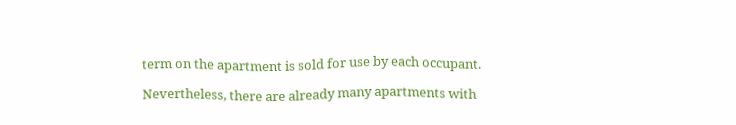term on the apartment is sold for use by each occupant.

Nevertheless, there are already many apartments with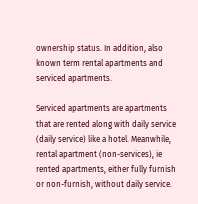ownership status. In addition, also known term rental apartments and serviced apartments.

Serviced apartments are apartments that are rented along with daily service (daily service) like a hotel. Meanwhile, rental apartment (non-services), ie rented apartments, either fully furnish or non-furnish, without daily service.